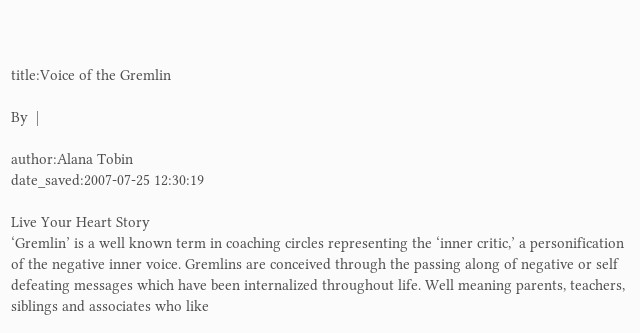title:Voice of the Gremlin

By  |

author:Alana Tobin
date_saved:2007-07-25 12:30:19

Live Your Heart Story
‘Gremlin’ is a well known term in coaching circles representing the ‘inner critic,’ a personification of the negative inner voice. Gremlins are conceived through the passing along of negative or self defeating messages which have been internalized throughout life. Well meaning parents, teachers, siblings and associates who like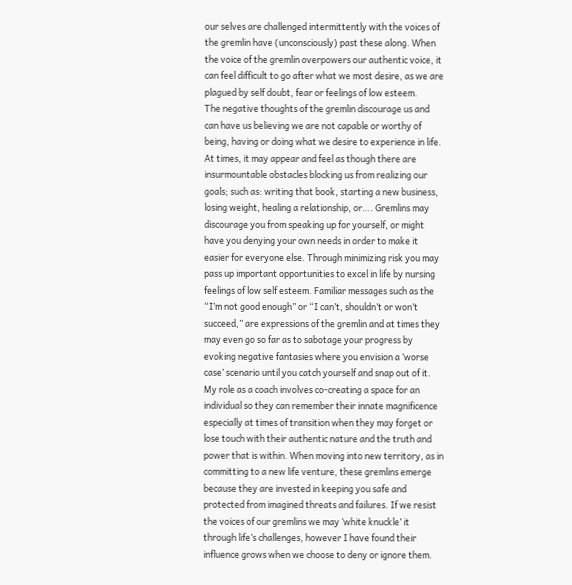our selves are challenged intermittently with the voices of the gremlin have (unconsciously) past these along. When the voice of the gremlin overpowers our authentic voice, it can feel difficult to go after what we most desire, as we are plagued by self doubt, fear or feelings of low esteem.
The negative thoughts of the gremlin discourage us and can have us believing we are not capable or worthy of being, having or doing what we desire to experience in life. At times, it may appear and feel as though there are insurmountable obstacles blocking us from realizing our goals; such as: writing that book, starting a new business, losing weight, healing a relationship, or…. Gremlins may discourage you from speaking up for yourself, or might have you denying your own needs in order to make it easier for everyone else. Through minimizing risk you may pass up important opportunities to excel in life by nursing feelings of low self esteem. Familiar messages such as the “I’m not good enough” or “I can’t, shouldn’t or won’t succeed,” are expressions of the gremlin and at times they may even go so far as to sabotage your progress by evoking negative fantasies where you envision a ‘worse case’ scenario until you catch yourself and snap out of it.
My role as a coach involves co-creating a space for an individual so they can remember their innate magnificence especially at times of transition when they may forget or lose touch with their authentic nature and the truth and power that is within. When moving into new territory, as in committing to a new life venture, these gremlins emerge because they are invested in keeping you safe and protected from imagined threats and failures. If we resist the voices of our gremlins we may ‘white knuckle’ it through life’s challenges, however I have found their influence grows when we choose to deny or ignore them.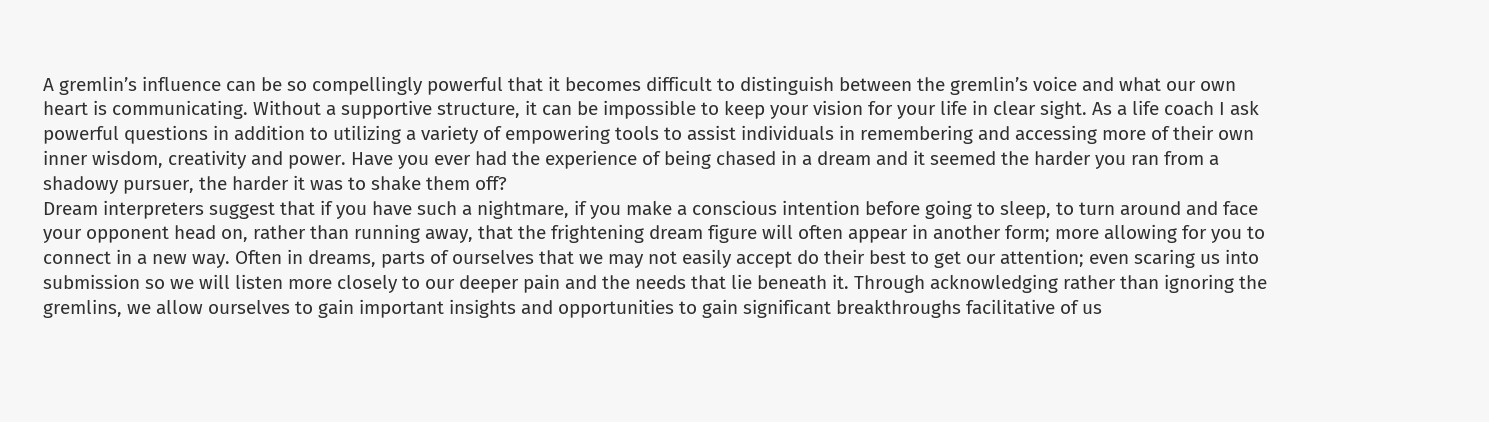A gremlin’s influence can be so compellingly powerful that it becomes difficult to distinguish between the gremlin’s voice and what our own heart is communicating. Without a supportive structure, it can be impossible to keep your vision for your life in clear sight. As a life coach I ask powerful questions in addition to utilizing a variety of empowering tools to assist individuals in remembering and accessing more of their own inner wisdom, creativity and power. Have you ever had the experience of being chased in a dream and it seemed the harder you ran from a shadowy pursuer, the harder it was to shake them off?
Dream interpreters suggest that if you have such a nightmare, if you make a conscious intention before going to sleep, to turn around and face your opponent head on, rather than running away, that the frightening dream figure will often appear in another form; more allowing for you to connect in a new way. Often in dreams, parts of ourselves that we may not easily accept do their best to get our attention; even scaring us into submission so we will listen more closely to our deeper pain and the needs that lie beneath it. Through acknowledging rather than ignoring the gremlins, we allow ourselves to gain important insights and opportunities to gain significant breakthroughs facilitative of us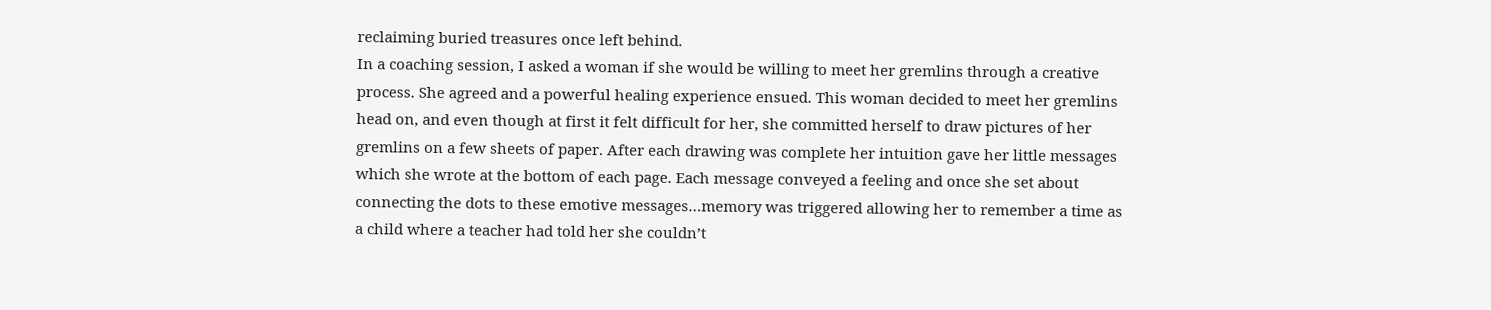reclaiming buried treasures once left behind.
In a coaching session, I asked a woman if she would be willing to meet her gremlins through a creative process. She agreed and a powerful healing experience ensued. This woman decided to meet her gremlins head on, and even though at first it felt difficult for her, she committed herself to draw pictures of her gremlins on a few sheets of paper. After each drawing was complete her intuition gave her little messages which she wrote at the bottom of each page. Each message conveyed a feeling and once she set about connecting the dots to these emotive messages…memory was triggered allowing her to remember a time as a child where a teacher had told her she couldn’t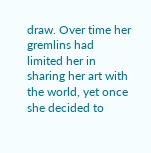draw. Over time her gremlins had limited her in sharing her art with the world, yet once she decided to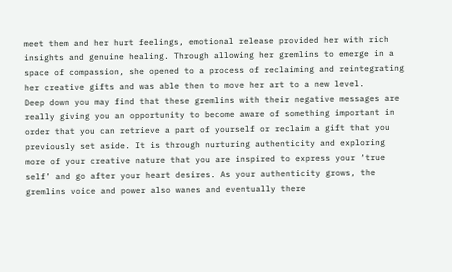meet them and her hurt feelings, emotional release provided her with rich insights and genuine healing. Through allowing her gremlins to emerge in a space of compassion, she opened to a process of reclaiming and reintegrating her creative gifts and was able then to move her art to a new level.
Deep down you may find that these gremlins with their negative messages are really giving you an opportunity to become aware of something important in order that you can retrieve a part of yourself or reclaim a gift that you previously set aside. It is through nurturing authenticity and exploring more of your creative nature that you are inspired to express your ‘true self’ and go after your heart desires. As your authenticity grows, the gremlins voice and power also wanes and eventually there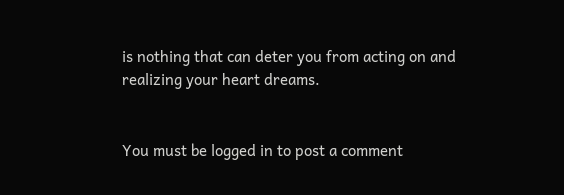is nothing that can deter you from acting on and realizing your heart dreams.


You must be logged in to post a comment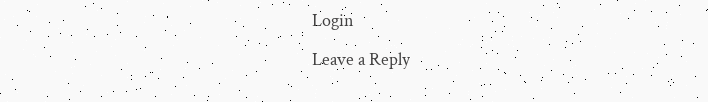Login

Leave a Reply